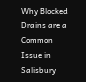Why Blocked Drains are a Common Issue in Salisbury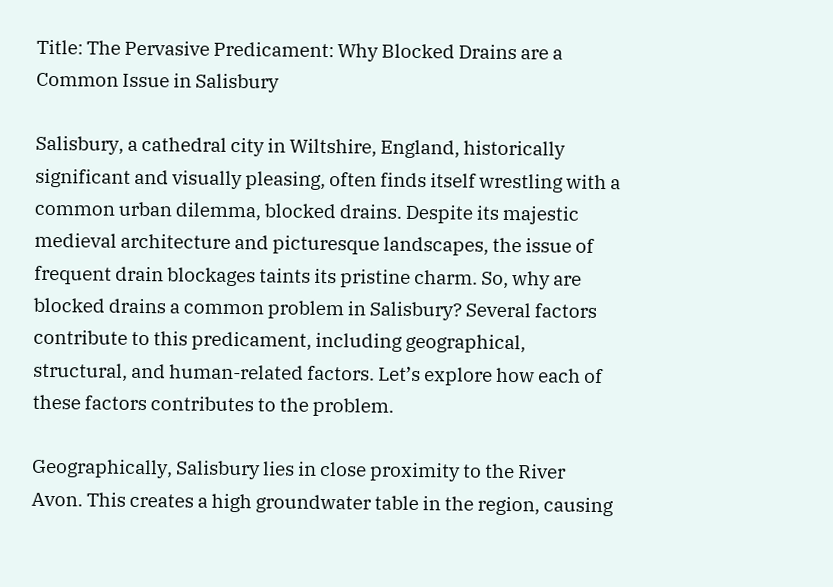Title: The Pervasive Predicament: Why Blocked Drains are a Common Issue in Salisbury

Salisbury, a cathedral city in Wiltshire, England, historically significant and visually pleasing, often finds itself wrestling with a common urban dilemma, blocked drains. Despite its majestic medieval architecture and picturesque landscapes, the issue of frequent drain blockages taints its pristine charm. So, why are blocked drains a common problem in Salisbury? Several factors contribute to this predicament, including geographical, structural, and human-related factors. Let’s explore how each of these factors contributes to the problem.

Geographically, Salisbury lies in close proximity to the River Avon. This creates a high groundwater table in the region, causing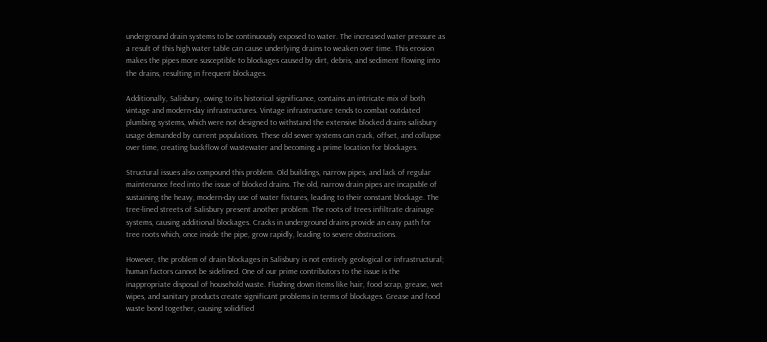underground drain systems to be continuously exposed to water. The increased water pressure as a result of this high water table can cause underlying drains to weaken over time. This erosion makes the pipes more susceptible to blockages caused by dirt, debris, and sediment flowing into the drains, resulting in frequent blockages.

Additionally, Salisbury, owing to its historical significance, contains an intricate mix of both vintage and modern-day infrastructures. Vintage infrastructure tends to combat outdated plumbing systems, which were not designed to withstand the extensive blocked drains salisbury usage demanded by current populations. These old sewer systems can crack, offset, and collapse over time, creating backflow of wastewater and becoming a prime location for blockages.

Structural issues also compound this problem. Old buildings, narrow pipes, and lack of regular maintenance feed into the issue of blocked drains. The old, narrow drain pipes are incapable of sustaining the heavy, modern-day use of water fixtures, leading to their constant blockage. The tree-lined streets of Salisbury present another problem. The roots of trees infiltrate drainage systems, causing additional blockages. Cracks in underground drains provide an easy path for tree roots which, once inside the pipe, grow rapidly, leading to severe obstructions.

However, the problem of drain blockages in Salisbury is not entirely geological or infrastructural; human factors cannot be sidelined. One of our prime contributors to the issue is the inappropriate disposal of household waste. Flushing down items like hair, food scrap, grease, wet wipes, and sanitary products create significant problems in terms of blockages. Grease and food waste bond together, causing solidified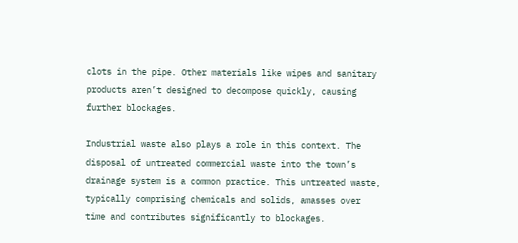clots in the pipe. Other materials like wipes and sanitary products aren’t designed to decompose quickly, causing further blockages.

Industrial waste also plays a role in this context. The disposal of untreated commercial waste into the town’s drainage system is a common practice. This untreated waste, typically comprising chemicals and solids, amasses over time and contributes significantly to blockages.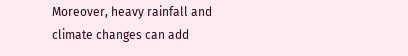Moreover, heavy rainfall and climate changes can add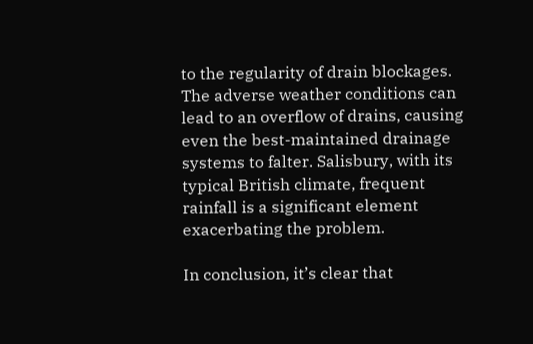to the regularity of drain blockages. The adverse weather conditions can lead to an overflow of drains, causing even the best-maintained drainage systems to falter. Salisbury, with its typical British climate, frequent rainfall is a significant element exacerbating the problem.

In conclusion, it’s clear that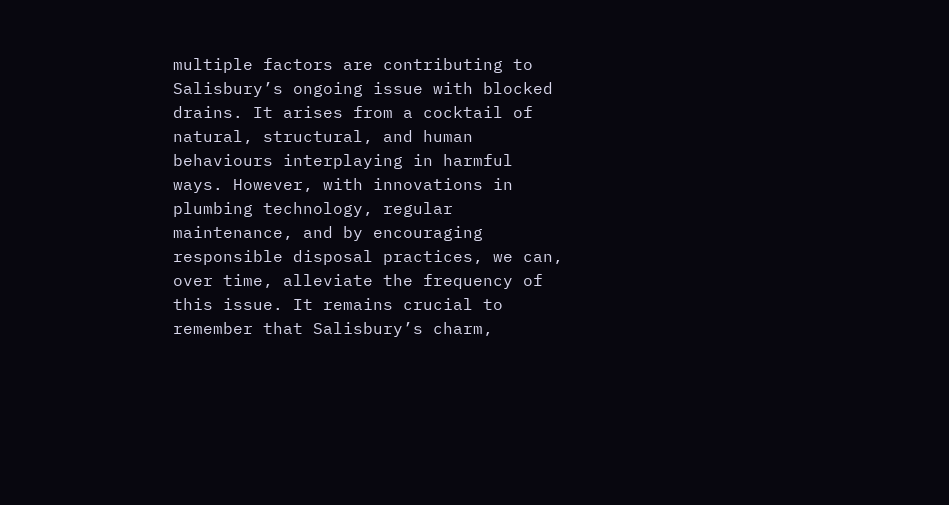multiple factors are contributing to Salisbury’s ongoing issue with blocked drains. It arises from a cocktail of natural, structural, and human behaviours interplaying in harmful ways. However, with innovations in plumbing technology, regular maintenance, and by encouraging responsible disposal practices, we can, over time, alleviate the frequency of this issue. It remains crucial to remember that Salisbury’s charm,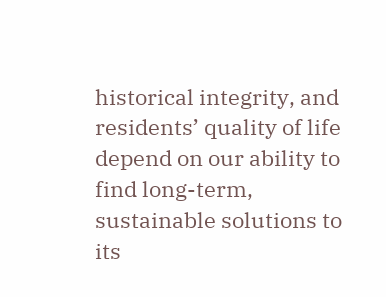historical integrity, and residents’ quality of life depend on our ability to find long-term, sustainable solutions to its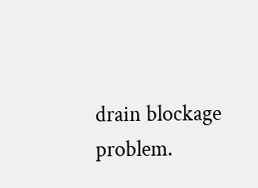drain blockage problem.